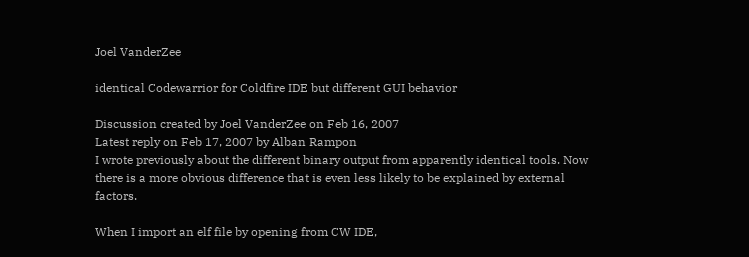Joel VanderZee

identical Codewarrior for Coldfire IDE but different GUI behavior

Discussion created by Joel VanderZee on Feb 16, 2007
Latest reply on Feb 17, 2007 by Alban Rampon
I wrote previously about the different binary output from apparently identical tools. Now there is a more obvious difference that is even less likely to be explained by external factors.

When I import an elf file by opening from CW IDE,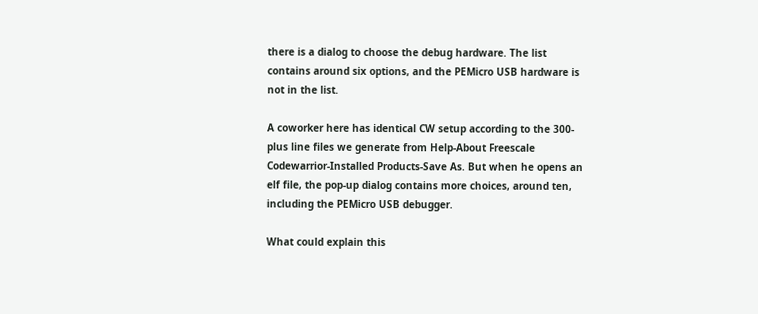there is a dialog to choose the debug hardware. The list contains around six options, and the PEMicro USB hardware is not in the list.

A coworker here has identical CW setup according to the 300-plus line files we generate from Help-About Freescale Codewarrior-Installed Products-Save As. But when he opens an elf file, the pop-up dialog contains more choices, around ten, including the PEMicro USB debugger.

What could explain this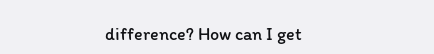difference? How can I get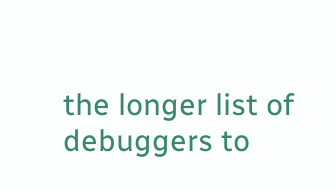the longer list of debuggers to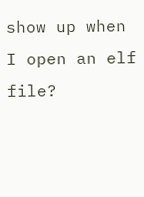show up when I open an elf file?